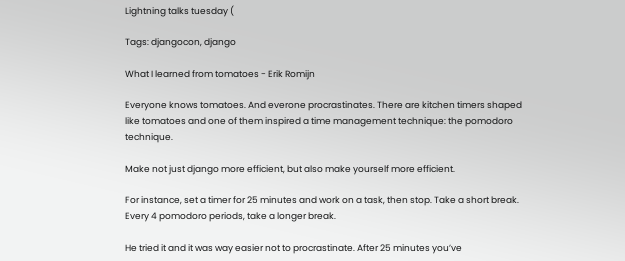Lightning talks tuesday (

Tags: djangocon, django

What I learned from tomatoes - Erik Romijn

Everyone knows tomatoes. And everone procrastinates. There are kitchen timers shaped like tomatoes and one of them inspired a time management technique: the pomodoro technique.

Make not just django more efficient, but also make yourself more efficient.

For instance, set a timer for 25 minutes and work on a task, then stop. Take a short break. Every 4 pomodoro periods, take a longer break.

He tried it and it was way easier not to procrastinate. After 25 minutes you’ve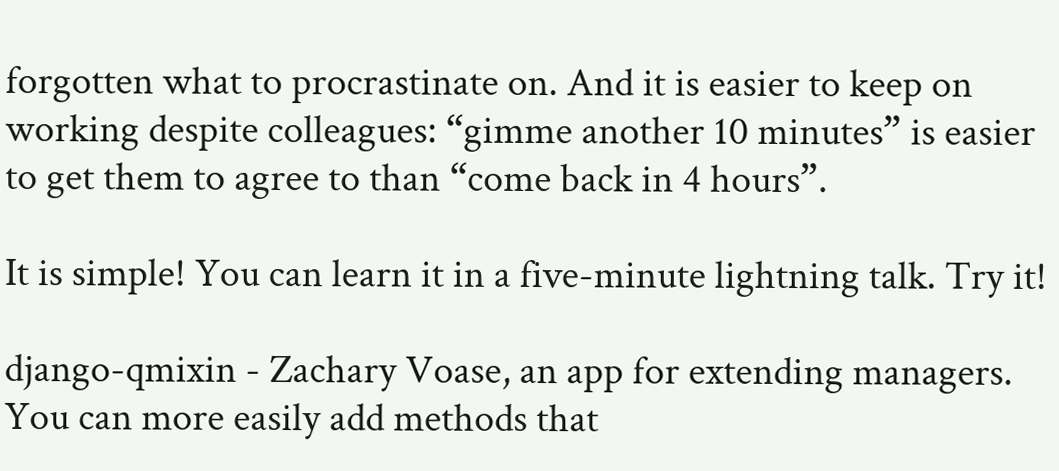forgotten what to procrastinate on. And it is easier to keep on working despite colleagues: “gimme another 10 minutes” is easier to get them to agree to than “come back in 4 hours”.

It is simple! You can learn it in a five-minute lightning talk. Try it!

django-qmixin - Zachary Voase, an app for extending managers. You can more easily add methods that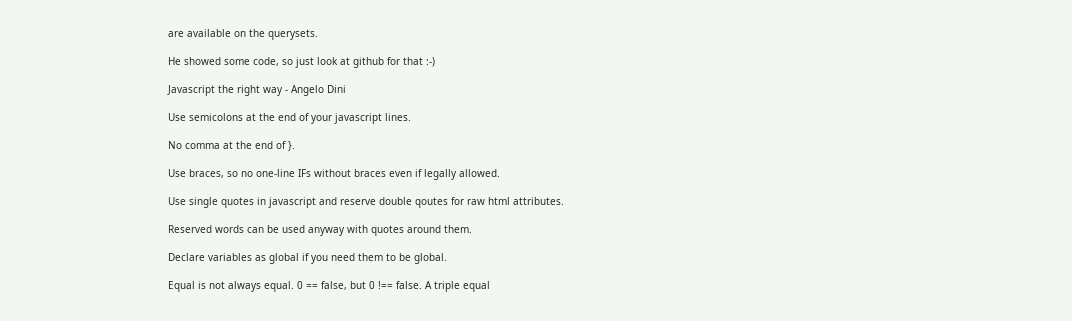are available on the querysets.

He showed some code, so just look at github for that :-)

Javascript the right way - Angelo Dini

Use semicolons at the end of your javascript lines.

No comma at the end of }.

Use braces, so no one-line IFs without braces even if legally allowed.

Use single quotes in javascript and reserve double qoutes for raw html attributes.

Reserved words can be used anyway with quotes around them.

Declare variables as global if you need them to be global.

Equal is not always equal. 0 == false, but 0 !== false. A triple equal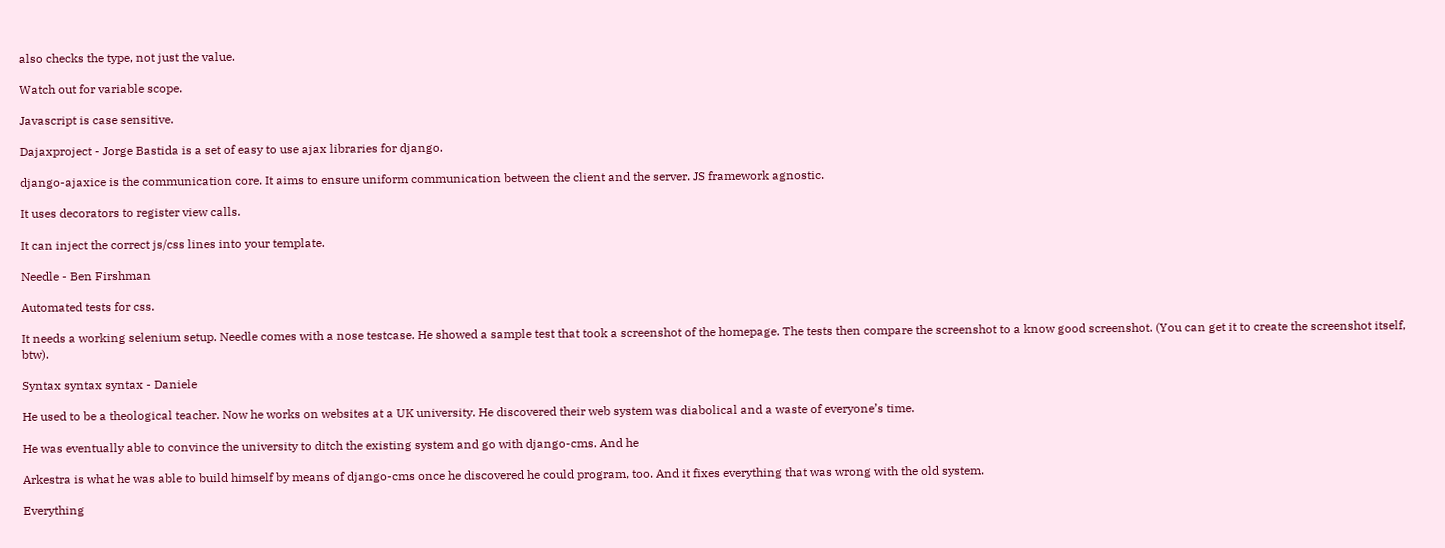also checks the type, not just the value.

Watch out for variable scope.

Javascript is case sensitive.

Dajaxproject - Jorge Bastida is a set of easy to use ajax libraries for django.

django-ajaxice is the communication core. It aims to ensure uniform communication between the client and the server. JS framework agnostic.

It uses decorators to register view calls.

It can inject the correct js/css lines into your template.

Needle - Ben Firshman

Automated tests for css.

It needs a working selenium setup. Needle comes with a nose testcase. He showed a sample test that took a screenshot of the homepage. The tests then compare the screenshot to a know good screenshot. (You can get it to create the screenshot itself, btw).

Syntax syntax syntax - Daniele

He used to be a theological teacher. Now he works on websites at a UK university. He discovered their web system was diabolical and a waste of everyone’s time.

He was eventually able to convince the university to ditch the existing system and go with django-cms. And he

Arkestra is what he was able to build himself by means of django-cms once he discovered he could program, too. And it fixes everything that was wrong with the old system.

Everything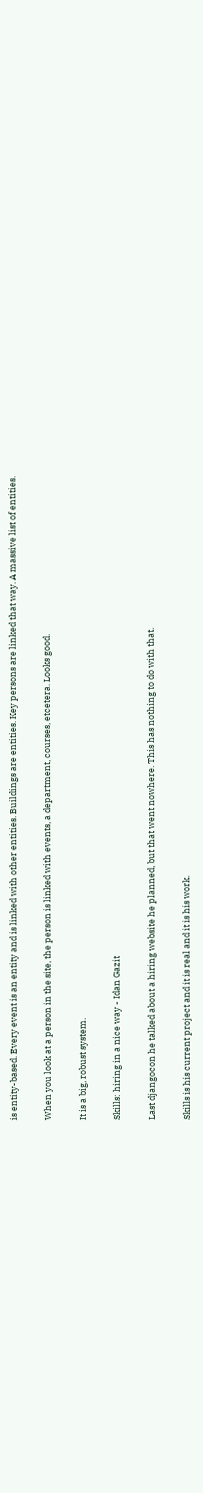is entity-based. Every event is an entity and is linked with other entities. Buildings are entities. Key persons are linked that way. A massive list of entities.

When you look at a person in the site, the person is linked with events, a department, courses, etcetera. Looks good.

It is a big, robust system.

Skills: hiring in a nice way - Idan Gazit

Last djangocon he talked about a hiring website he planned, but that went nowhere. This has nothing to do with that.

Skills is his current project and it is real and it is his work.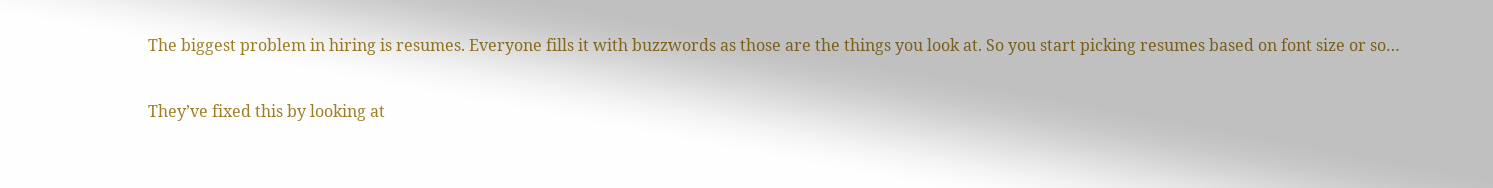The biggest problem in hiring is resumes. Everyone fills it with buzzwords as those are the things you look at. So you start picking resumes based on font size or so…

They’ve fixed this by looking at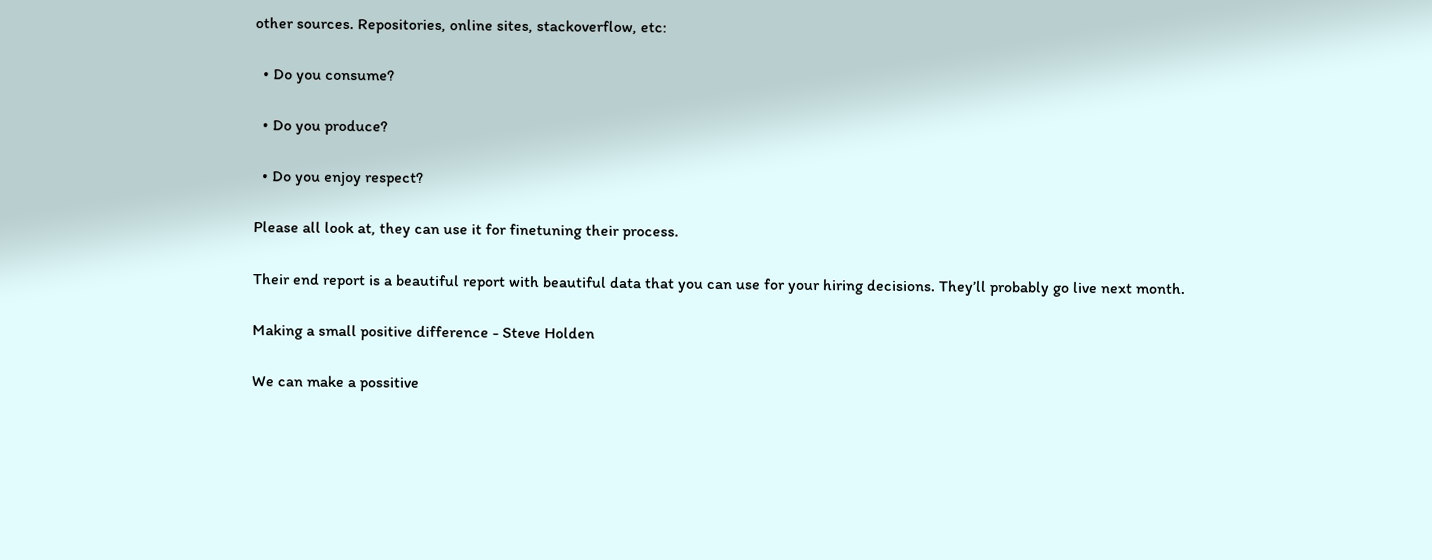other sources. Repositories, online sites, stackoverflow, etc:

  • Do you consume?

  • Do you produce?

  • Do you enjoy respect?

Please all look at, they can use it for finetuning their process.

Their end report is a beautiful report with beautiful data that you can use for your hiring decisions. They’ll probably go live next month.

Making a small positive difference - Steve Holden

We can make a possitive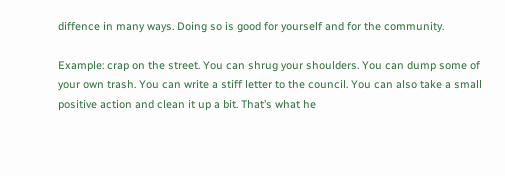diffence in many ways. Doing so is good for yourself and for the community.

Example: crap on the street. You can shrug your shoulders. You can dump some of your own trash. You can write a stiff letter to the council. You can also take a small positive action and clean it up a bit. That’s what he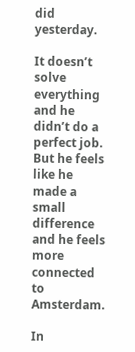did yesterday.

It doesn’t solve everything and he didn’t do a perfect job. But he feels like he made a small difference and he feels more connected to Amsterdam.

In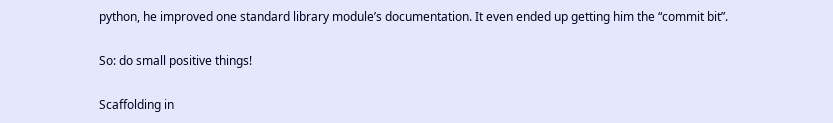python, he improved one standard library module’s documentation. It even ended up getting him the “commit bit”.

So: do small positive things!

Scaffolding in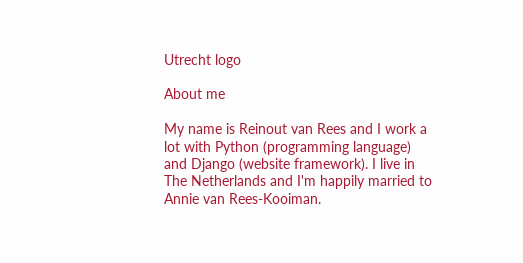Utrecht logo

About me

My name is Reinout van Rees and I work a lot with Python (programming language) and Django (website framework). I live in The Netherlands and I'm happily married to Annie van Rees-Kooiman.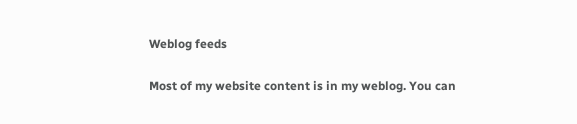Weblog feeds

Most of my website content is in my weblog. You can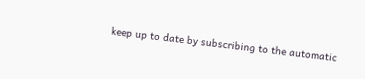keep up to date by subscribing to the automatic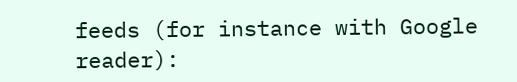feeds (for instance with Google reader):